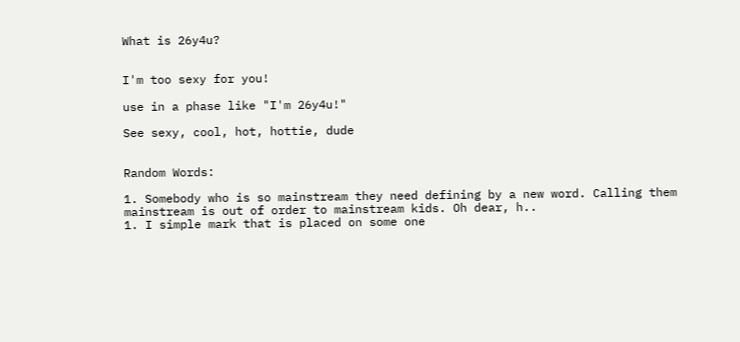What is 26y4u?


I'm too sexy for you!

use in a phase like "I'm 26y4u!"

See sexy, cool, hot, hottie, dude


Random Words:

1. Somebody who is so mainstream they need defining by a new word. Calling them mainstream is out of order to mainstream kids. Oh dear, h..
1. I simple mark that is placed on some one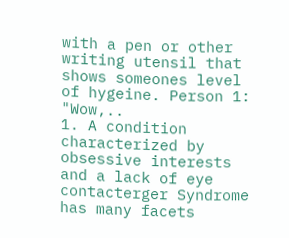with a pen or other writing utensil that shows someones level of hygeine. Person 1: "Wow,..
1. A condition characterized by obsessive interests and a lack of eye contacterger Syndrome has many facets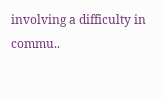involving a difficulty in commu..